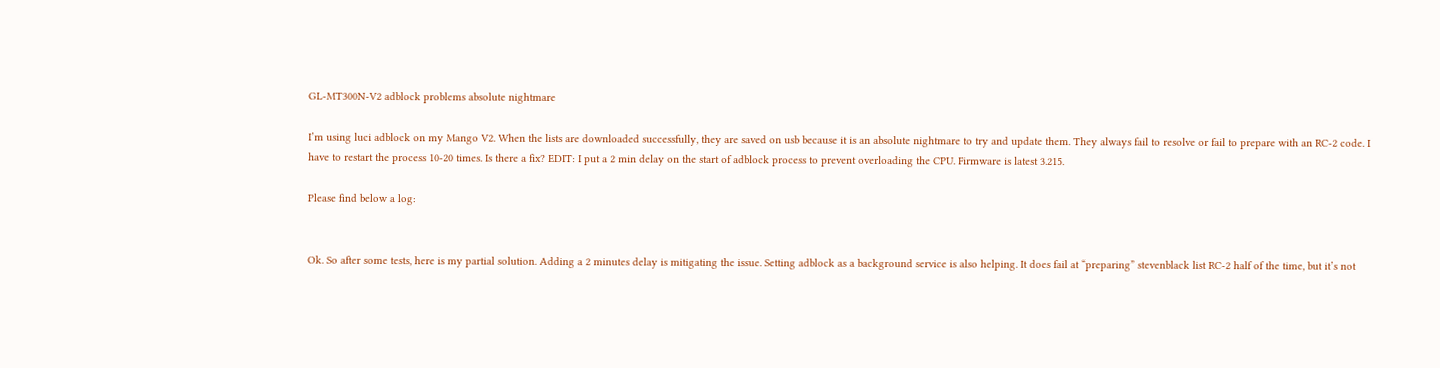GL-MT300N-V2 adblock problems absolute nightmare

I’m using luci adblock on my Mango V2. When the lists are downloaded successfully, they are saved on usb because it is an absolute nightmare to try and update them. They always fail to resolve or fail to prepare with an RC-2 code. I have to restart the process 10-20 times. Is there a fix? EDIT: I put a 2 min delay on the start of adblock process to prevent overloading the CPU. Firmware is latest 3.215.

Please find below a log:


Ok. So after some tests, here is my partial solution. Adding a 2 minutes delay is mitigating the issue. Setting adblock as a background service is also helping. It does fail at “preparing” stevenblack list RC-2 half of the time, but it’s not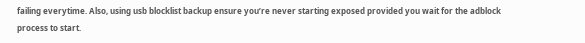failing everytime. Also, using usb blocklist backup ensure you’re never starting exposed provided you wait for the adblock process to start.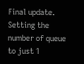Final update. Setting the number of queue to just 1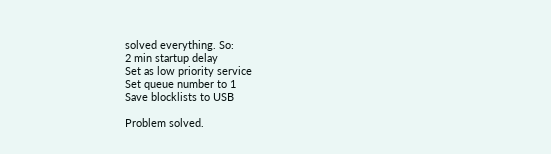solved everything. So:
2 min startup delay
Set as low priority service
Set queue number to 1
Save blocklists to USB

Problem solved.